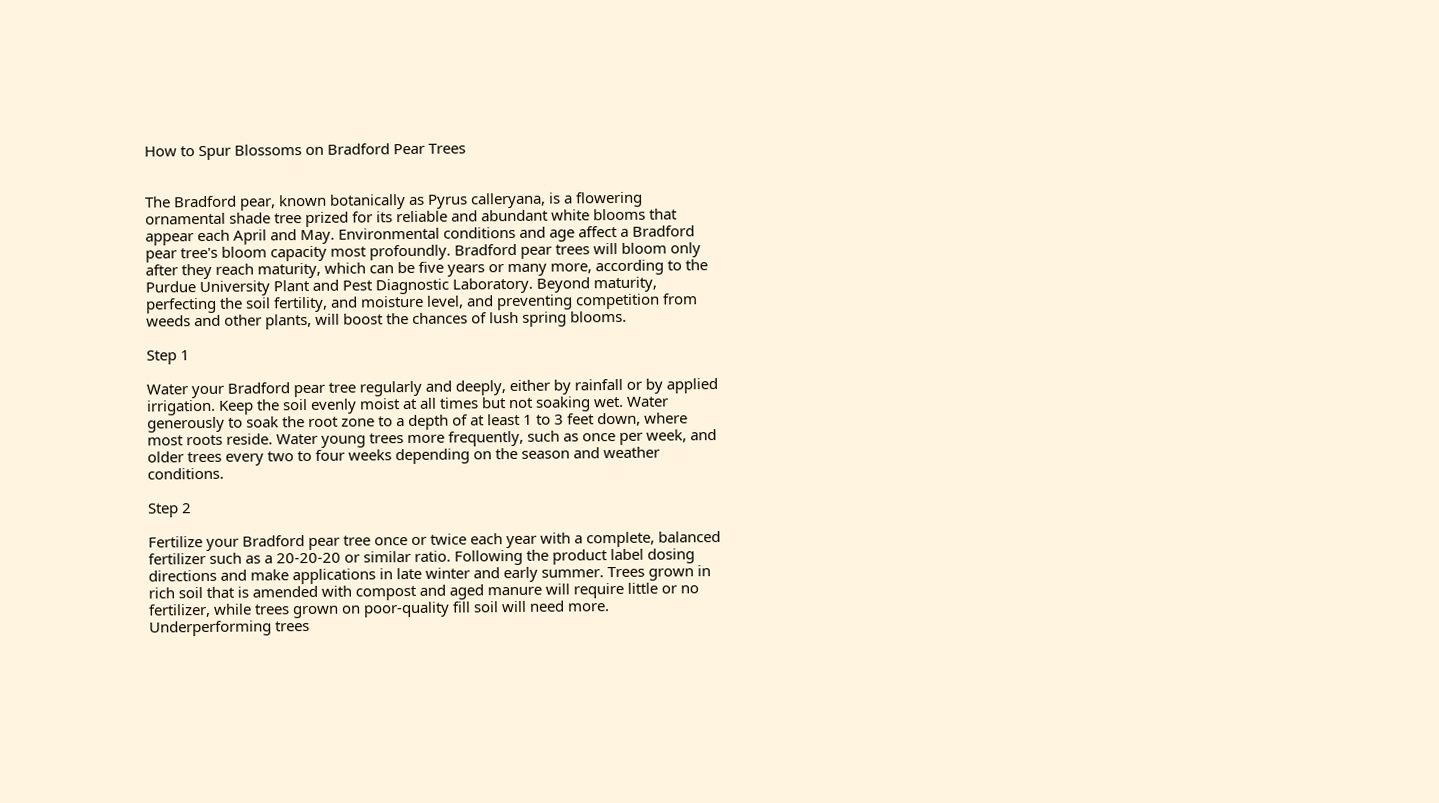How to Spur Blossoms on Bradford Pear Trees


The Bradford pear, known botanically as Pyrus calleryana, is a flowering ornamental shade tree prized for its reliable and abundant white blooms that appear each April and May. Environmental conditions and age affect a Bradford pear tree's bloom capacity most profoundly. Bradford pear trees will bloom only after they reach maturity, which can be five years or many more, according to the Purdue University Plant and Pest Diagnostic Laboratory. Beyond maturity, perfecting the soil fertility, and moisture level, and preventing competition from weeds and other plants, will boost the chances of lush spring blooms.

Step 1

Water your Bradford pear tree regularly and deeply, either by rainfall or by applied irrigation. Keep the soil evenly moist at all times but not soaking wet. Water generously to soak the root zone to a depth of at least 1 to 3 feet down, where most roots reside. Water young trees more frequently, such as once per week, and older trees every two to four weeks depending on the season and weather conditions.

Step 2

Fertilize your Bradford pear tree once or twice each year with a complete, balanced fertilizer such as a 20-20-20 or similar ratio. Following the product label dosing directions and make applications in late winter and early summer. Trees grown in rich soil that is amended with compost and aged manure will require little or no fertilizer, while trees grown on poor-quality fill soil will need more. Underperforming trees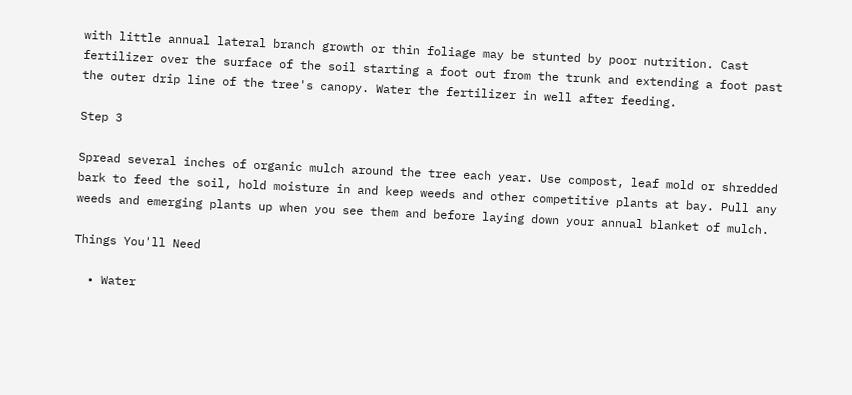with little annual lateral branch growth or thin foliage may be stunted by poor nutrition. Cast fertilizer over the surface of the soil starting a foot out from the trunk and extending a foot past the outer drip line of the tree's canopy. Water the fertilizer in well after feeding.

Step 3

Spread several inches of organic mulch around the tree each year. Use compost, leaf mold or shredded bark to feed the soil, hold moisture in and keep weeds and other competitive plants at bay. Pull any weeds and emerging plants up when you see them and before laying down your annual blanket of mulch.

Things You'll Need

  • Water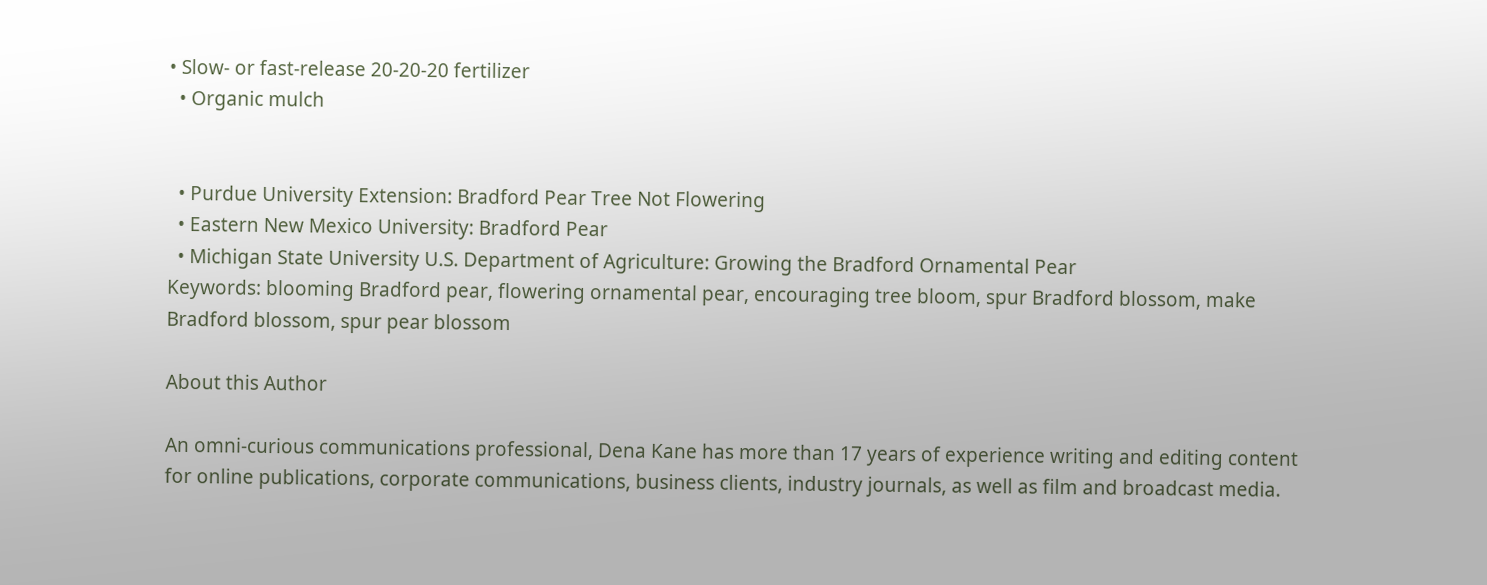• Slow- or fast-release 20-20-20 fertilizer
  • Organic mulch


  • Purdue University Extension: Bradford Pear Tree Not Flowering
  • Eastern New Mexico University: Bradford Pear
  • Michigan State University U.S. Department of Agriculture: Growing the Bradford Ornamental Pear
Keywords: blooming Bradford pear, flowering ornamental pear, encouraging tree bloom, spur Bradford blossom, make Bradford blossom, spur pear blossom

About this Author

An omni-curious communications professional, Dena Kane has more than 17 years of experience writing and editing content for online publications, corporate communications, business clients, industry journals, as well as film and broadcast media.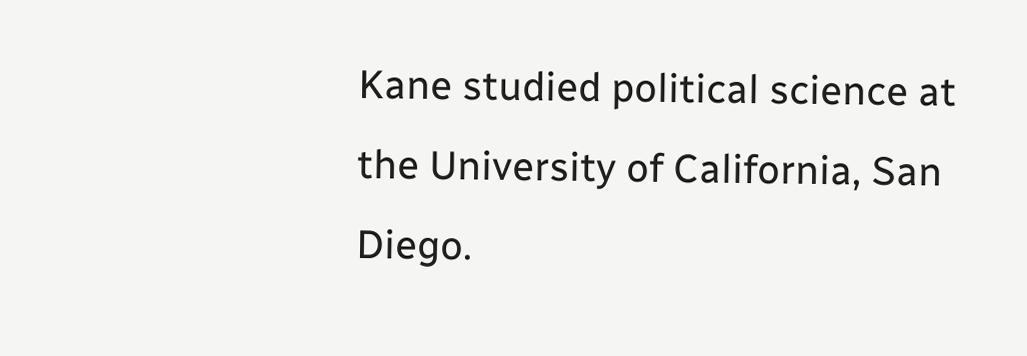Kane studied political science at the University of California, San Diego.